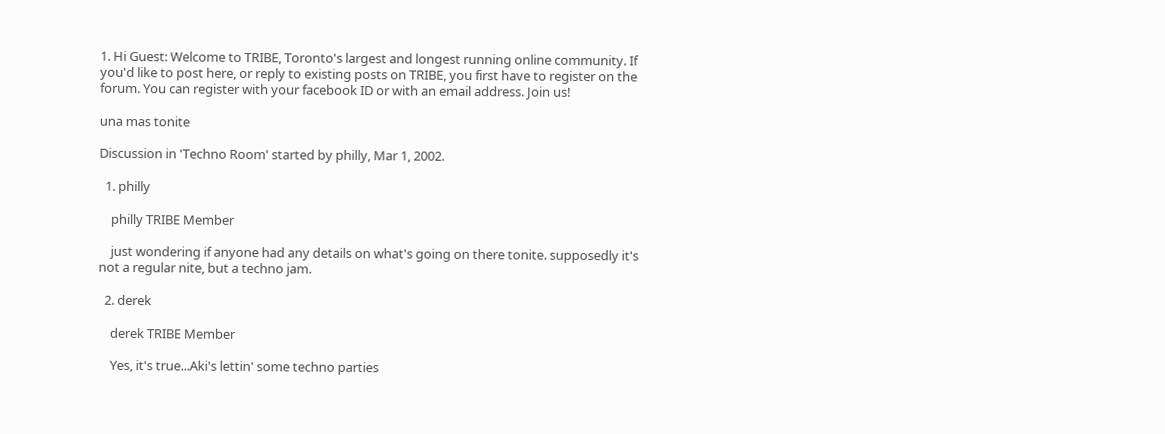1. Hi Guest: Welcome to TRIBE, Toronto's largest and longest running online community. If you'd like to post here, or reply to existing posts on TRIBE, you first have to register on the forum. You can register with your facebook ID or with an email address. Join us!

una mas tonite

Discussion in 'Techno Room' started by philly, Mar 1, 2002.

  1. philly

    philly TRIBE Member

    just wondering if anyone had any details on what's going on there tonite. supposedly it's not a regular nite, but a techno jam.

  2. derek

    derek TRIBE Member

    Yes, it's true...Aki's lettin' some techno parties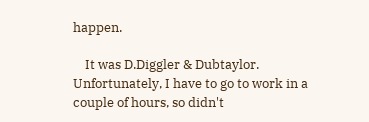happen.

    It was D.Diggler & Dubtaylor. Unfortunately, I have to go to work in a couple of hours, so didn't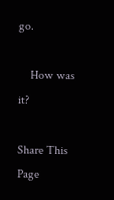go.

    How was it?

Share This Page